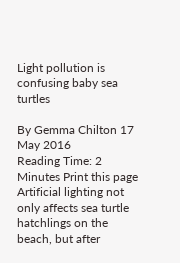Light pollution is confusing baby sea turtles

By Gemma Chilton 17 May 2016
Reading Time: 2 Minutes Print this page
Artificial lighting not only affects sea turtle hatchlings on the beach, but after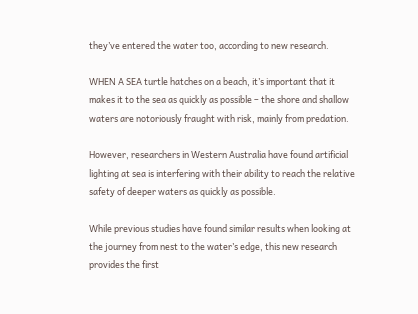they’ve entered the water too, according to new research.

WHEN A SEA turtle hatches on a beach, it’s important that it makes it to the sea as quickly as possible – the shore and shallow waters are notoriously fraught with risk, mainly from predation.

However, researchers in Western Australia have found artificial lighting at sea is interfering with their ability to reach the relative safety of deeper waters as quickly as possible.

While previous studies have found similar results when looking at the journey from nest to the water’s edge, this new research provides the first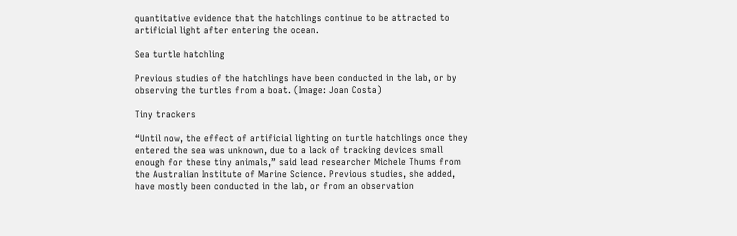quantitative evidence that the hatchlings continue to be attracted to artificial light after entering the ocean.

Sea turtle hatchling

Previous studies of the hatchlings have been conducted in the lab, or by observing the turtles from a boat. (Image: Joan Costa)

Tiny trackers

“Until now, the effect of artificial lighting on turtle hatchlings once they entered the sea was unknown, due to a lack of tracking devices small enough for these tiny animals,” said lead researcher Michele Thums from the Australian Institute of Marine Science. Previous studies, she added, have mostly been conducted in the lab, or from an observation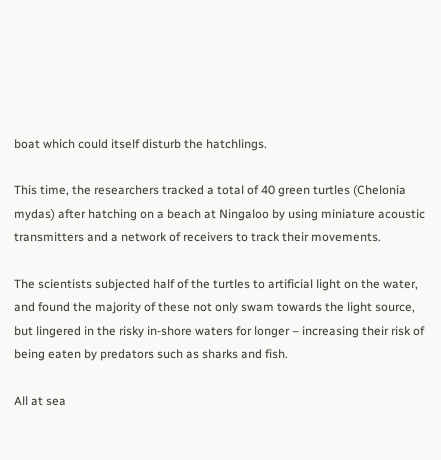boat which could itself disturb the hatchlings.

This time, the researchers tracked a total of 40 green turtles (Chelonia mydas) after hatching on a beach at Ningaloo by using miniature acoustic transmitters and a network of receivers to track their movements.

The scientists subjected half of the turtles to artificial light on the water, and found the majority of these not only swam towards the light source, but lingered in the risky in-shore waters for longer – increasing their risk of being eaten by predators such as sharks and fish.

All at sea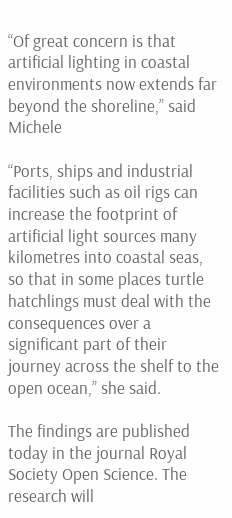“Of great concern is that artificial lighting in coastal environments now extends far beyond the shoreline,” said Michele

“Ports, ships and industrial facilities such as oil rigs can increase the footprint of artificial light sources many kilometres into coastal seas, so that in some places turtle hatchlings must deal with the consequences over a significant part of their journey across the shelf to the open ocean,” she said.

The findings are published today in the journal Royal Society Open Science. The research will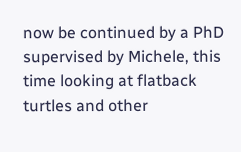now be continued by a PhD supervised by Michele, this time looking at flatback turtles and other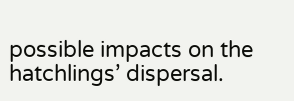possible impacts on the hatchlings’ dispersal.